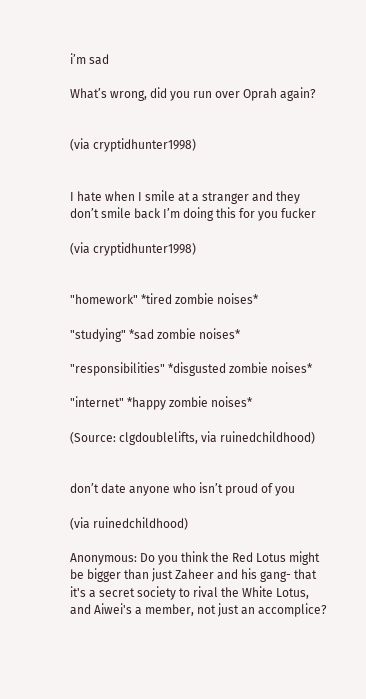i’m sad

What’s wrong, did you run over Oprah again?


(via cryptidhunter1998)


I hate when I smile at a stranger and they don’t smile back I’m doing this for you fucker

(via cryptidhunter1998)


"homework" *tired zombie noises*

"studying" *sad zombie noises*

"responsibilities" *disgusted zombie noises*

"internet" *happy zombie noises*

(Source: clgdoublelifts, via ruinedchildhood)


don’t date anyone who isn’t proud of you

(via ruinedchildhood)

Anonymous: Do you think the Red Lotus might be bigger than just Zaheer and his gang- that it's a secret society to rival the White Lotus, and Aiwei's a member, not just an accomplice?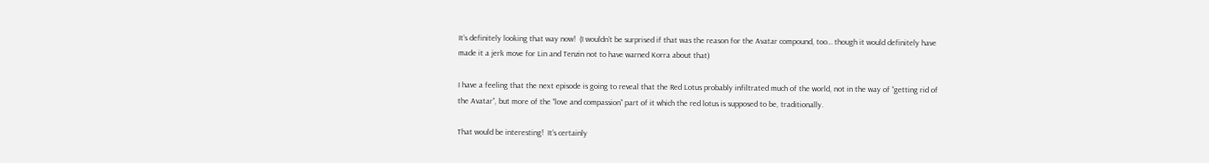It’s definitely looking that way now!  (I wouldn’t be surprised if that was the reason for the Avatar compound, too… though it would definitely have made it a jerk move for Lin and Tenzin not to have warned Korra about that)

I have a feeling that the next episode is going to reveal that the Red Lotus probably infiltrated much of the world, not in the way of “getting rid of the Avatar”, but more of the “love and compassion” part of it which the red lotus is supposed to be, traditionally.

That would be interesting!  It’s certainly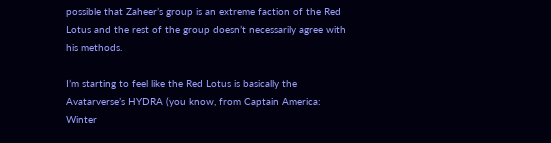possible that Zaheer’s group is an extreme faction of the Red Lotus and the rest of the group doesn’t necessarily agree with his methods.

I’m starting to feel like the Red Lotus is basically the Avatarverse’s HYDRA (you know, from Captain America: Winter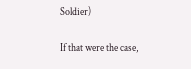Soldier)

If that were the case,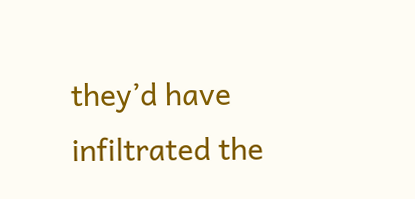they’d have infiltrated the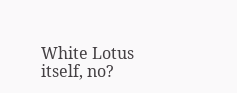White Lotus itself, no?